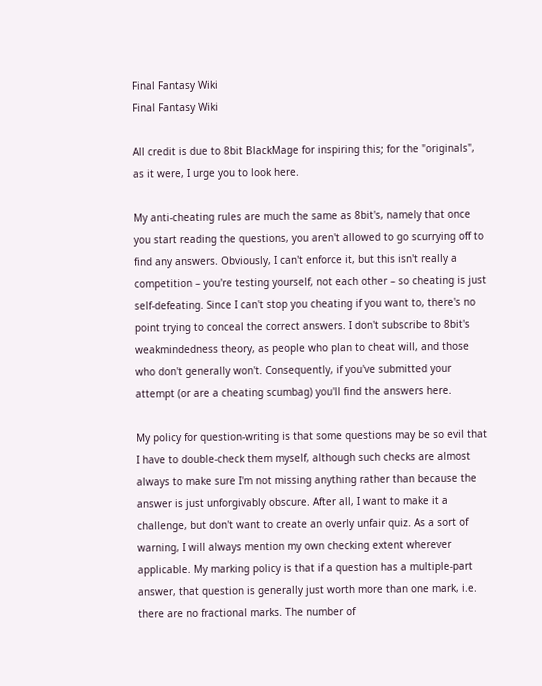Final Fantasy Wiki
Final Fantasy Wiki

All credit is due to 8bit BlackMage for inspiring this; for the "originals", as it were, I urge you to look here.

My anti-cheating rules are much the same as 8bit's, namely that once you start reading the questions, you aren't allowed to go scurrying off to find any answers. Obviously, I can't enforce it, but this isn't really a competition – you're testing yourself, not each other – so cheating is just self-defeating. Since I can't stop you cheating if you want to, there's no point trying to conceal the correct answers. I don't subscribe to 8bit's weakmindedness theory, as people who plan to cheat will, and those who don't generally won't. Consequently, if you've submitted your attempt (or are a cheating scumbag) you'll find the answers here.

My policy for question-writing is that some questions may be so evil that I have to double-check them myself, although such checks are almost always to make sure I'm not missing anything rather than because the answer is just unforgivably obscure. After all, I want to make it a challenge, but don't want to create an overly unfair quiz. As a sort of warning, I will always mention my own checking extent wherever applicable. My marking policy is that if a question has a multiple-part answer, that question is generally just worth more than one mark, i.e. there are no fractional marks. The number of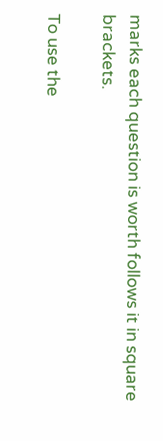marks each question is worth follows it in square brackets.

To use the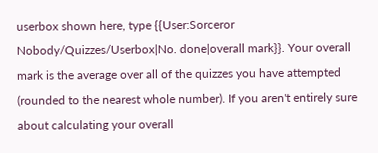userbox shown here, type {{User:Sorceror Nobody/Quizzes/Userbox|No. done|overall mark}}. Your overall mark is the average over all of the quizzes you have attempted (rounded to the nearest whole number). If you aren't entirely sure about calculating your overall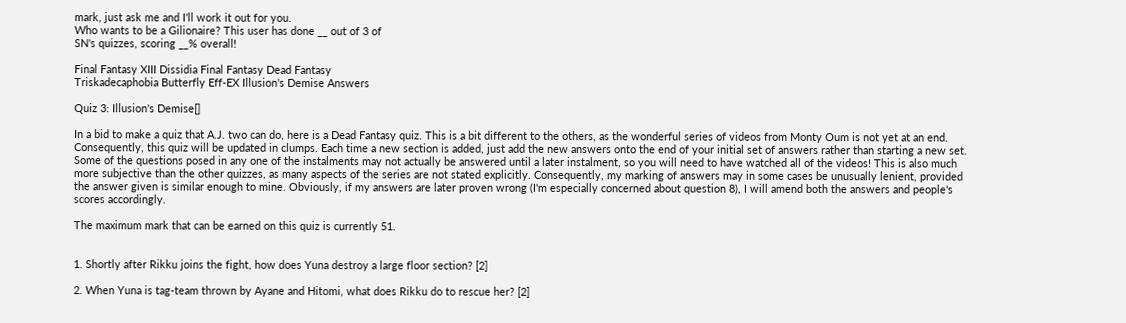mark, just ask me and I'll work it out for you.
Who wants to be a Gilionaire? This user has done __ out of 3 of
SN's quizzes, scoring __% overall!

Final Fantasy XIII Dissidia Final Fantasy Dead Fantasy
Triskadecaphobia Butterfly Eff-EX Illusion's Demise Answers

Quiz 3: Illusion's Demise[]

In a bid to make a quiz that A.J. two can do, here is a Dead Fantasy quiz. This is a bit different to the others, as the wonderful series of videos from Monty Oum is not yet at an end. Consequently, this quiz will be updated in clumps. Each time a new section is added, just add the new answers onto the end of your initial set of answers rather than starting a new set. Some of the questions posed in any one of the instalments may not actually be answered until a later instalment, so you will need to have watched all of the videos! This is also much more subjective than the other quizzes, as many aspects of the series are not stated explicitly. Consequently, my marking of answers may in some cases be unusually lenient, provided the answer given is similar enough to mine. Obviously, if my answers are later proven wrong (I'm especially concerned about question 8), I will amend both the answers and people's scores accordingly.

The maximum mark that can be earned on this quiz is currently 51.


1. Shortly after Rikku joins the fight, how does Yuna destroy a large floor section? [2]

2. When Yuna is tag-team thrown by Ayane and Hitomi, what does Rikku do to rescue her? [2]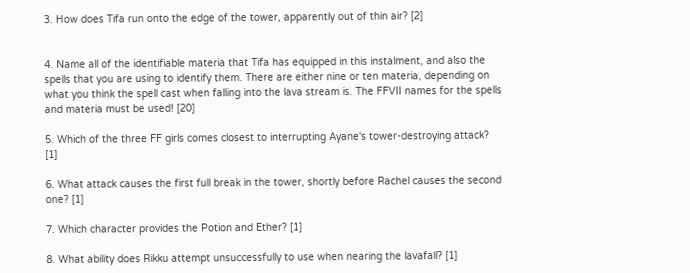3. How does Tifa run onto the edge of the tower, apparently out of thin air? [2]


4. Name all of the identifiable materia that Tifa has equipped in this instalment, and also the spells that you are using to identify them. There are either nine or ten materia, depending on what you think the spell cast when falling into the lava stream is. The FFVII names for the spells and materia must be used! [20]

5. Which of the three FF girls comes closest to interrupting Ayane's tower-destroying attack? [1]

6. What attack causes the first full break in the tower, shortly before Rachel causes the second one? [1]

7. Which character provides the Potion and Ether? [1]

8. What ability does Rikku attempt unsuccessfully to use when nearing the lavafall? [1]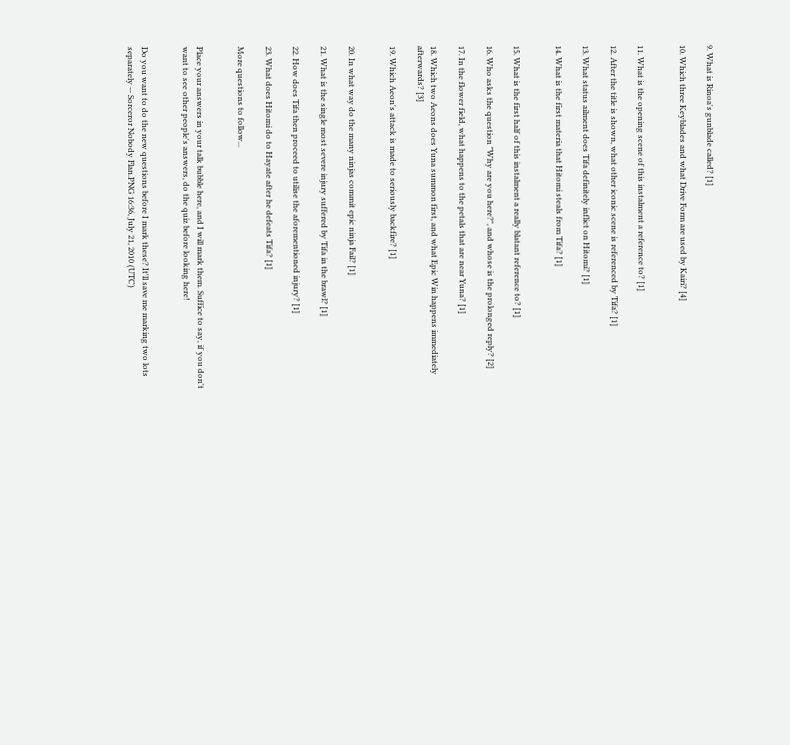9. What is Rinoa's gunblade called? [1]

10. Which three Keyblades and what Drive Form are used by Kairi? [4]


11. What is the opening scene of this instalment a reference to? [1]

12. After the title is shown, what other iconic scene is referenced by Tifa? [1]

13. What status ailment does Tifa definitely inflict on Hitomi? [1]

14. What is the first materia that Hitomi steals from Tifa? [1]


15. What is the first half of this instalment a really blatant reference to? [1]

16. Who asks the question "Why are you here?", and whose is the prolonged reply? [2]

17. In the flower field, what happens to the petals that are near Yuna? [1]

18. Which two Aeons does Yuna summon first, and what Epic Win happens immediately afterwards? [3]

19. Which Aeon's attack is made to seriously backfire? [1]


20. In what way do the many ninjas commit epic ninja Fail? [1]

21. What is the single most severe injury suffered by Tifa in the brawl? [1]

22. How does Tifa then proceed to utilise the aforementioned injury? [1]

23. What does Hitomi do to Hayate after he defeats Tifa? [1]

More questions to follow...


Place your answers in your talk bubble here, and I will mark them. Suffice to say, if you don't want to see other people's answers, do the quiz before looking here!


Do you want to do the new questions before I mark these? It'll save me marking two lots separately -- Sorceror Nobody Flan.PNG 16:36, July 21, 2010 (UTC)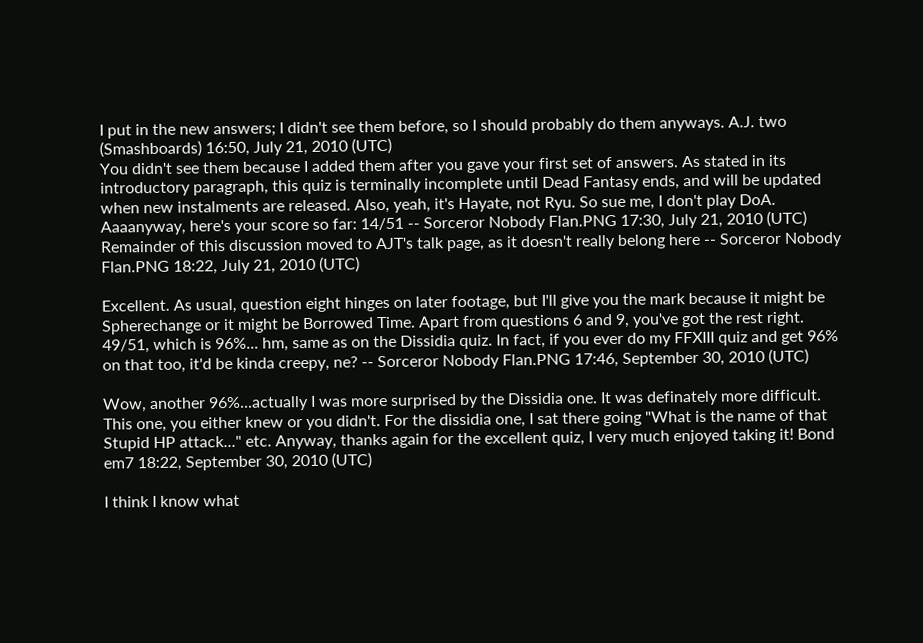I put in the new answers; I didn't see them before, so I should probably do them anyways. A.J. two (Smashboards) 16:50, July 21, 2010 (UTC)
You didn't see them because I added them after you gave your first set of answers. As stated in its introductory paragraph, this quiz is terminally incomplete until Dead Fantasy ends, and will be updated when new instalments are released. Also, yeah, it's Hayate, not Ryu. So sue me, I don't play DoA. Aaaanyway, here's your score so far: 14/51 -- Sorceror Nobody Flan.PNG 17:30, July 21, 2010 (UTC)
Remainder of this discussion moved to AJT's talk page, as it doesn't really belong here -- Sorceror Nobody Flan.PNG 18:22, July 21, 2010 (UTC)

Excellent. As usual, question eight hinges on later footage, but I'll give you the mark because it might be Spherechange or it might be Borrowed Time. Apart from questions 6 and 9, you've got the rest right. 49/51, which is 96%... hm, same as on the Dissidia quiz. In fact, if you ever do my FFXIII quiz and get 96% on that too, it'd be kinda creepy, ne? -- Sorceror Nobody Flan.PNG 17:46, September 30, 2010 (UTC)

Wow, another 96%...actually I was more surprised by the Dissidia one. It was definately more difficult. This one, you either knew or you didn't. For the dissidia one, I sat there going "What is the name of that Stupid HP attack..." etc. Anyway, thanks again for the excellent quiz, I very much enjoyed taking it! Bond em7 18:22, September 30, 2010 (UTC)

I think I know what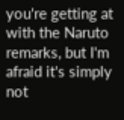you're getting at with the Naruto remarks, but I'm afraid it's simply not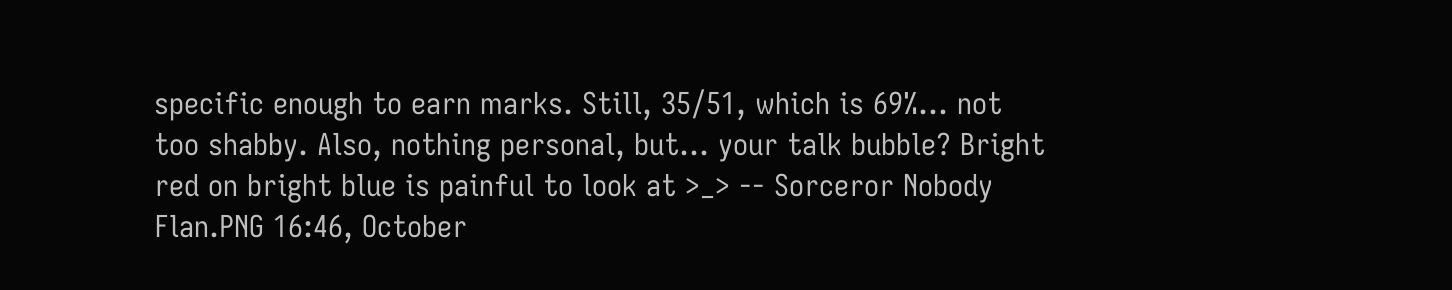specific enough to earn marks. Still, 35/51, which is 69%... not too shabby. Also, nothing personal, but... your talk bubble? Bright red on bright blue is painful to look at >_> -- Sorceror Nobody Flan.PNG 16:46, October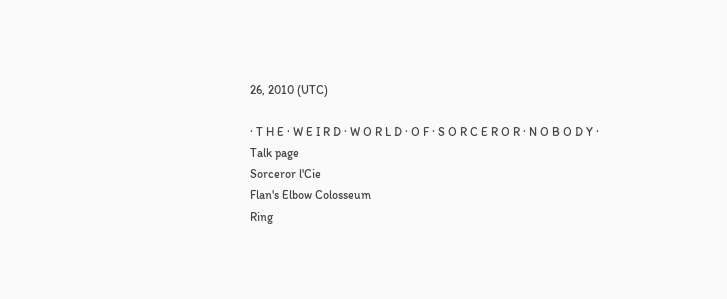26, 2010 (UTC)

· T H E · W E I R D · W O R L D · O F · S O R C E R O R · N O B O D Y ·
Talk page
Sorceror l'Cie
Flan's Elbow Colosseum
Ring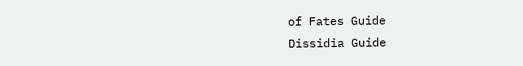of Fates Guide
Dissidia Guide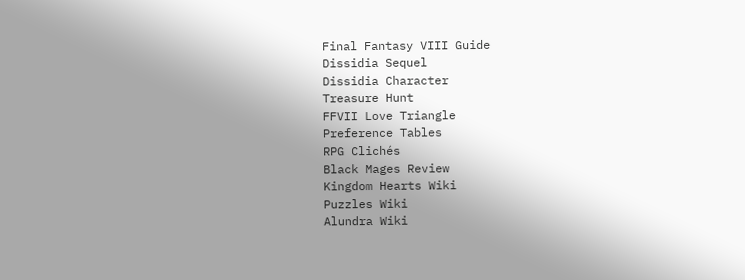Final Fantasy VIII Guide
Dissidia Sequel
Dissidia Character
Treasure Hunt
FFVII Love Triangle
Preference Tables
RPG Clichés
Black Mages Review
Kingdom Hearts Wiki
Puzzles Wiki
Alundra Wiki